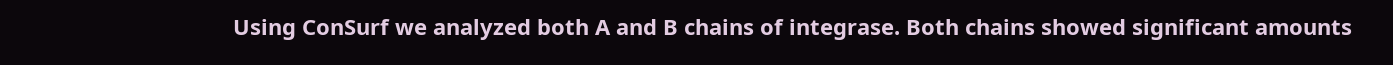Using ConSurf we analyzed both A and B chains of integrase. Both chains showed significant amounts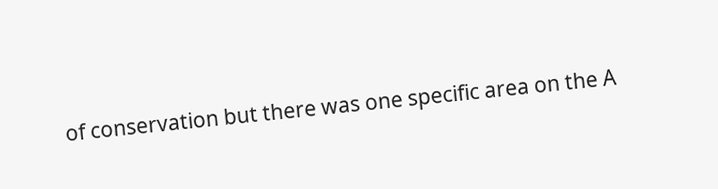of conservation but there was one specific area on the A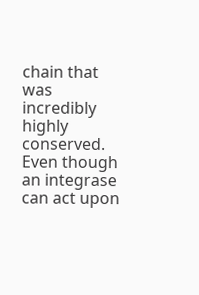chain that was incredibly highly conserved.  Even though an integrase can act upon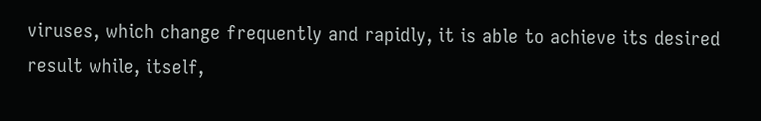viruses, which change frequently and rapidly, it is able to achieve its desired result while, itself,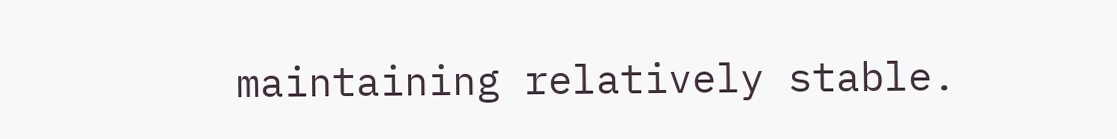maintaining relatively stable.